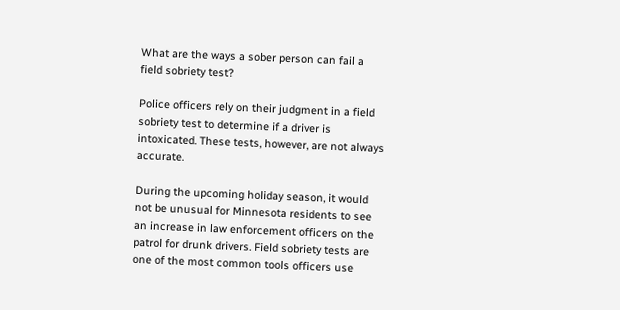What are the ways a sober person can fail a field sobriety test?

Police officers rely on their judgment in a field sobriety test to determine if a driver is intoxicated. These tests, however, are not always accurate.

During the upcoming holiday season, it would not be unusual for Minnesota residents to see an increase in law enforcement officers on the patrol for drunk drivers. Field sobriety tests are one of the most common tools officers use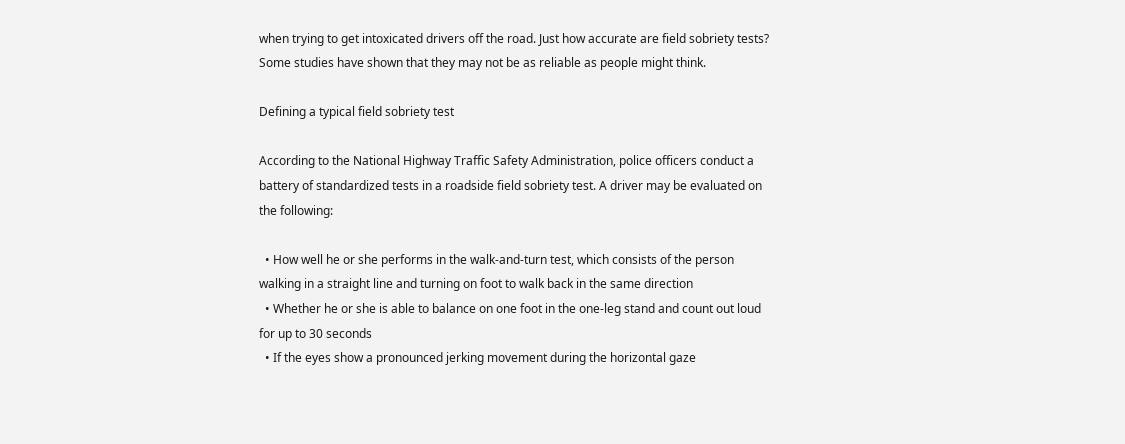when trying to get intoxicated drivers off the road. Just how accurate are field sobriety tests? Some studies have shown that they may not be as reliable as people might think.

Defining a typical field sobriety test

According to the National Highway Traffic Safety Administration, police officers conduct a battery of standardized tests in a roadside field sobriety test. A driver may be evaluated on the following:

  • How well he or she performs in the walk-and-turn test, which consists of the person walking in a straight line and turning on foot to walk back in the same direction
  • Whether he or she is able to balance on one foot in the one-leg stand and count out loud for up to 30 seconds
  • If the eyes show a pronounced jerking movement during the horizontal gaze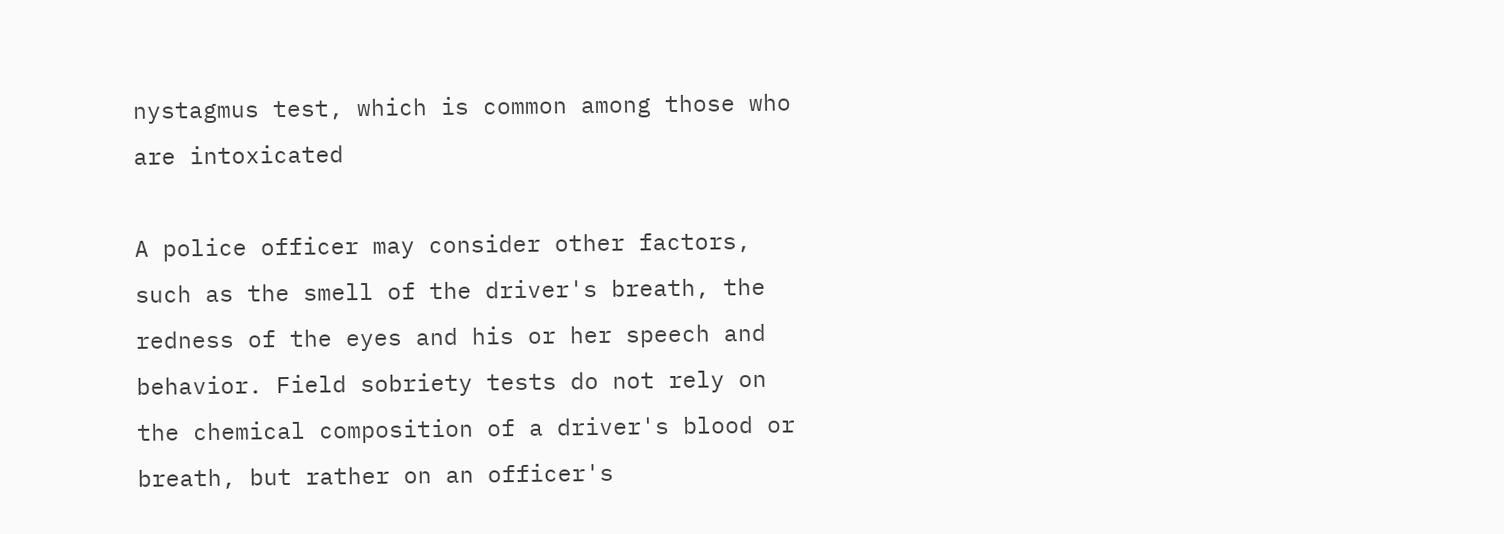nystagmus test, which is common among those who are intoxicated

A police officer may consider other factors, such as the smell of the driver's breath, the redness of the eyes and his or her speech and behavior. Field sobriety tests do not rely on the chemical composition of a driver's blood or breath, but rather on an officer's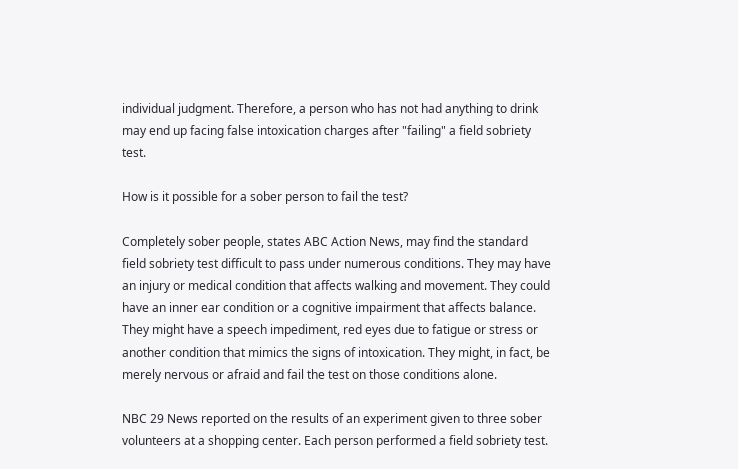individual judgment. Therefore, a person who has not had anything to drink may end up facing false intoxication charges after "failing" a field sobriety test.

How is it possible for a sober person to fail the test?

Completely sober people, states ABC Action News, may find the standard field sobriety test difficult to pass under numerous conditions. They may have an injury or medical condition that affects walking and movement. They could have an inner ear condition or a cognitive impairment that affects balance. They might have a speech impediment, red eyes due to fatigue or stress or another condition that mimics the signs of intoxication. They might, in fact, be merely nervous or afraid and fail the test on those conditions alone.

NBC 29 News reported on the results of an experiment given to three sober volunteers at a shopping center. Each person performed a field sobriety test.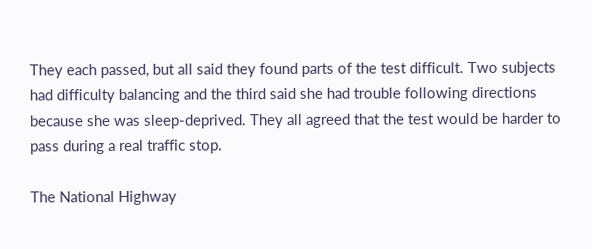They each passed, but all said they found parts of the test difficult. Two subjects had difficulty balancing and the third said she had trouble following directions because she was sleep-deprived. They all agreed that the test would be harder to pass during a real traffic stop.

The National Highway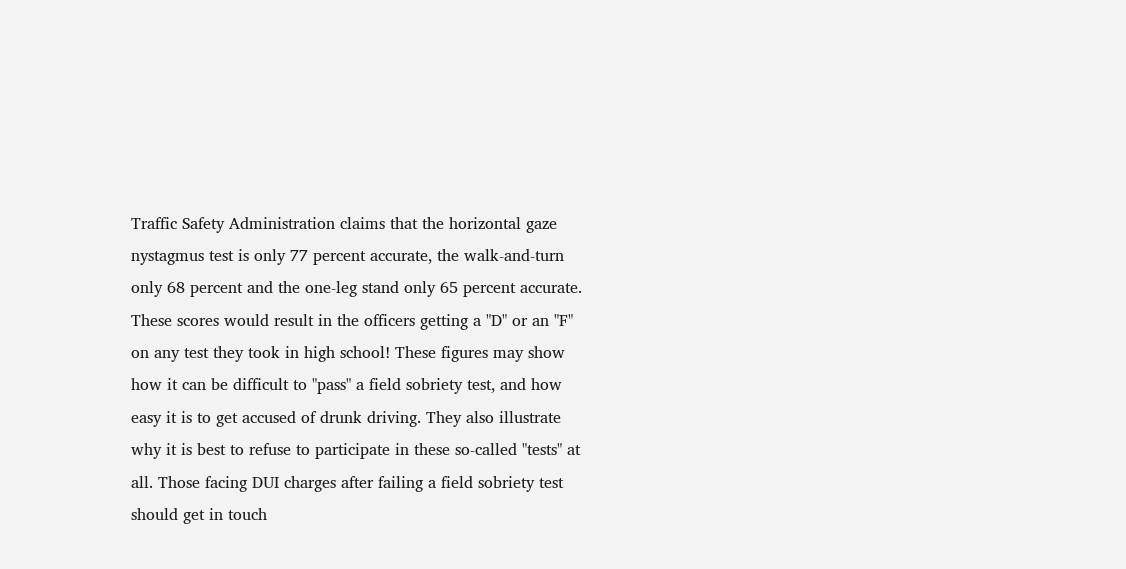Traffic Safety Administration claims that the horizontal gaze nystagmus test is only 77 percent accurate, the walk-and-turn only 68 percent and the one-leg stand only 65 percent accurate. These scores would result in the officers getting a "D" or an "F" on any test they took in high school! These figures may show how it can be difficult to "pass" a field sobriety test, and how easy it is to get accused of drunk driving. They also illustrate why it is best to refuse to participate in these so-called "tests" at all. Those facing DUI charges after failing a field sobriety test should get in touch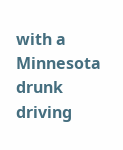with a Minnesota drunk driving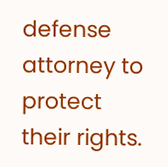defense attorney to protect their rights.